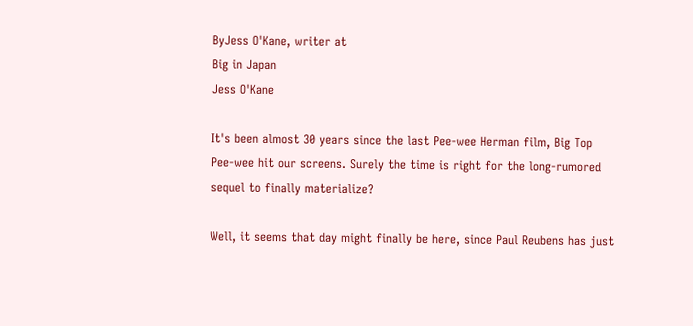ByJess O'Kane, writer at
Big in Japan
Jess O'Kane

It's been almost 30 years since the last Pee-wee Herman film, Big Top Pee-wee hit our screens. Surely the time is right for the long-rumored sequel to finally materialize?

Well, it seems that day might finally be here, since Paul Reubens has just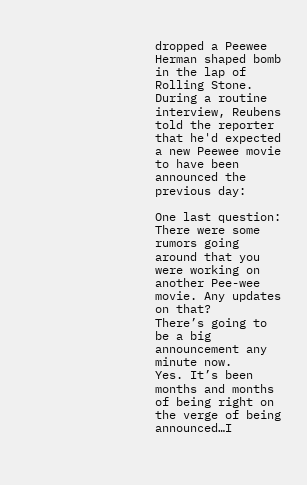dropped a Peewee Herman shaped bomb in the lap of Rolling Stone. During a routine interview, Reubens told the reporter that he'd expected a new Peewee movie to have been announced the previous day:

One last question: There were some rumors going around that you were working on another Pee-wee movie. Any updates on that?
There’s going to be a big announcement any minute now.
Yes. It’s been months and months of being right on the verge of being announced…I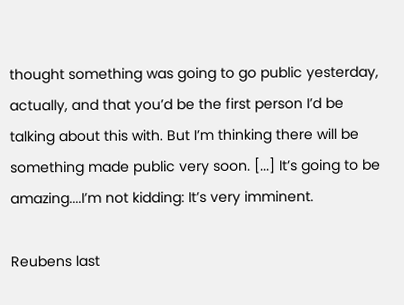thought something was going to go public yesterday, actually, and that you’d be the first person I’d be talking about this with. But I’m thinking there will be something made public very soon. [...] It’s going to be amazing....I’m not kidding: It’s very imminent.

Reubens last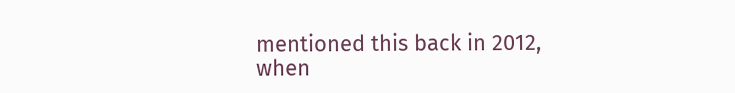mentioned this back in 2012, when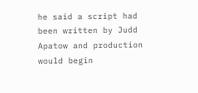he said a script had been written by Judd Apatow and production would begin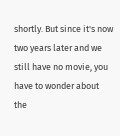shortly. But since it's now two years later and we still have no movie, you have to wonder about the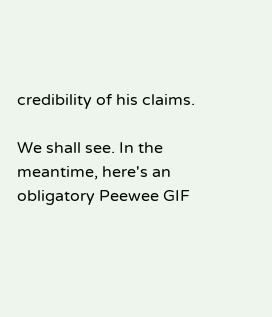credibility of his claims.

We shall see. In the meantime, here's an obligatory Peewee GIF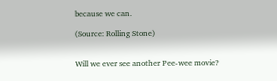because we can.

(Source: Rolling Stone)


Will we ever see another Pee-wee movie?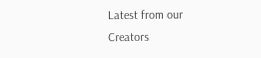Latest from our Creators